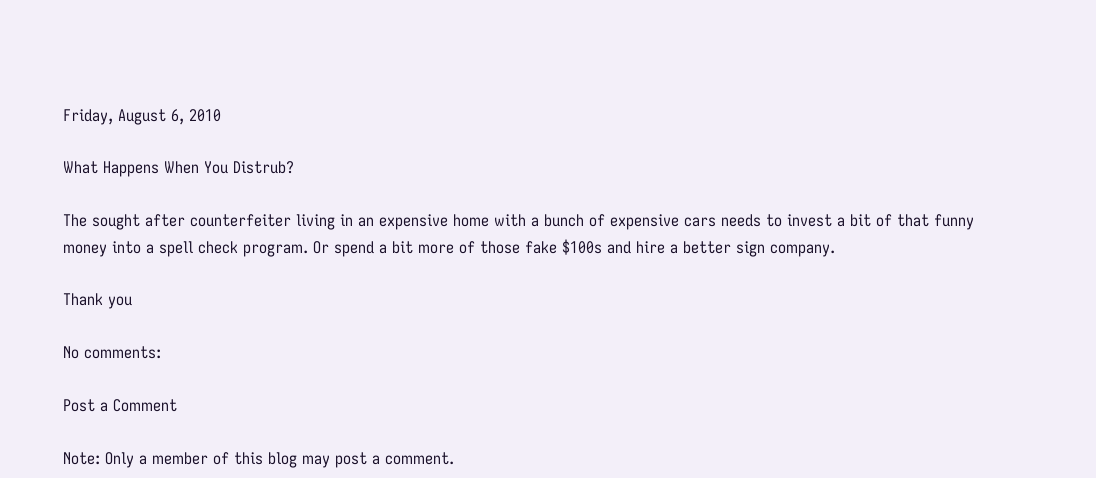Friday, August 6, 2010

What Happens When You Distrub?

The sought after counterfeiter living in an expensive home with a bunch of expensive cars needs to invest a bit of that funny money into a spell check program. Or spend a bit more of those fake $100s and hire a better sign company.

Thank you

No comments:

Post a Comment

Note: Only a member of this blog may post a comment.